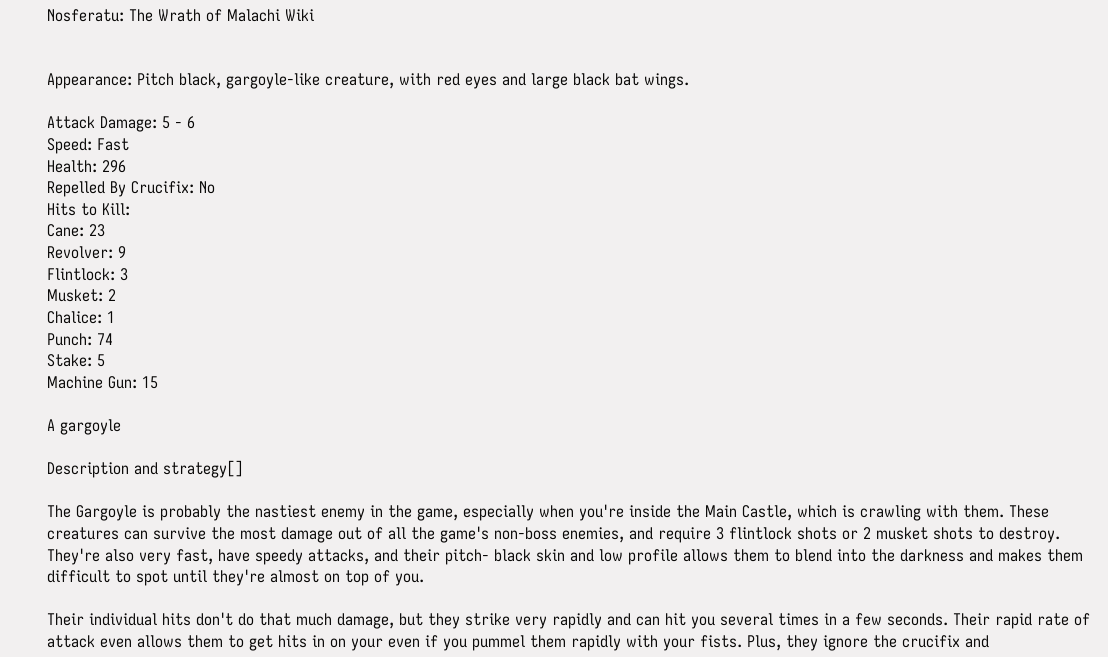Nosferatu: The Wrath of Malachi Wiki


Appearance: Pitch black, gargoyle-like creature, with red eyes and large black bat wings.

Attack Damage: 5 - 6
Speed: Fast
Health: 296
Repelled By Crucifix: No
Hits to Kill:
Cane: 23
Revolver: 9
Flintlock: 3
Musket: 2
Chalice: 1
Punch: 74
Stake: 5
Machine Gun: 15

A gargoyle

Description and strategy[]

The Gargoyle is probably the nastiest enemy in the game, especially when you're inside the Main Castle, which is crawling with them. These creatures can survive the most damage out of all the game's non-boss enemies, and require 3 flintlock shots or 2 musket shots to destroy. They're also very fast, have speedy attacks, and their pitch- black skin and low profile allows them to blend into the darkness and makes them difficult to spot until they're almost on top of you.

Their individual hits don't do that much damage, but they strike very rapidly and can hit you several times in a few seconds. Their rapid rate of attack even allows them to get hits in on your even if you pummel them rapidly with your fists. Plus, they ignore the crucifix and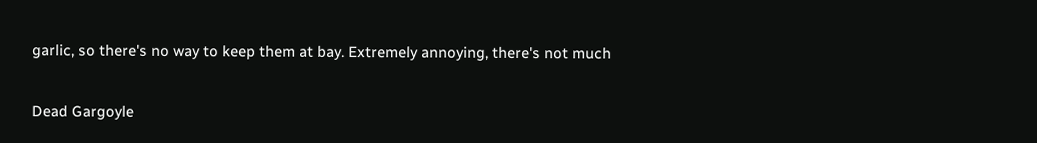garlic, so there's no way to keep them at bay. Extremely annoying, there's not much

Dead Gargoyle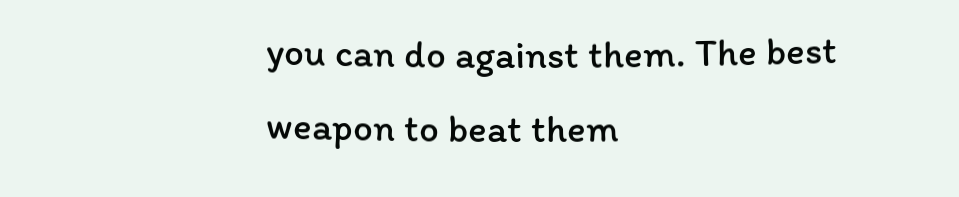you can do against them. The best weapon to beat them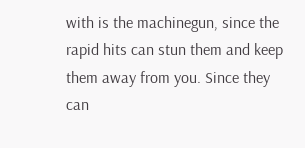with is the machinegun, since the rapid hits can stun them and keep them away from you. Since they can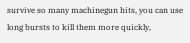survive so many machinegun hits, you can use long bursts to kill them more quickly,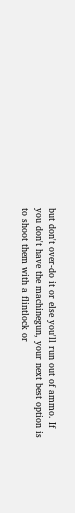but don't over-do it or else you'll run out of ammo. If you don't have the machinegun, your next best option is to shoot them with a flintlock or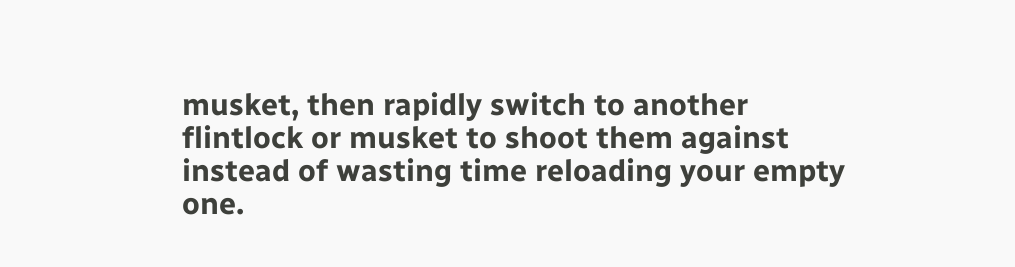musket, then rapidly switch to another flintlock or musket to shoot them against instead of wasting time reloading your empty one.